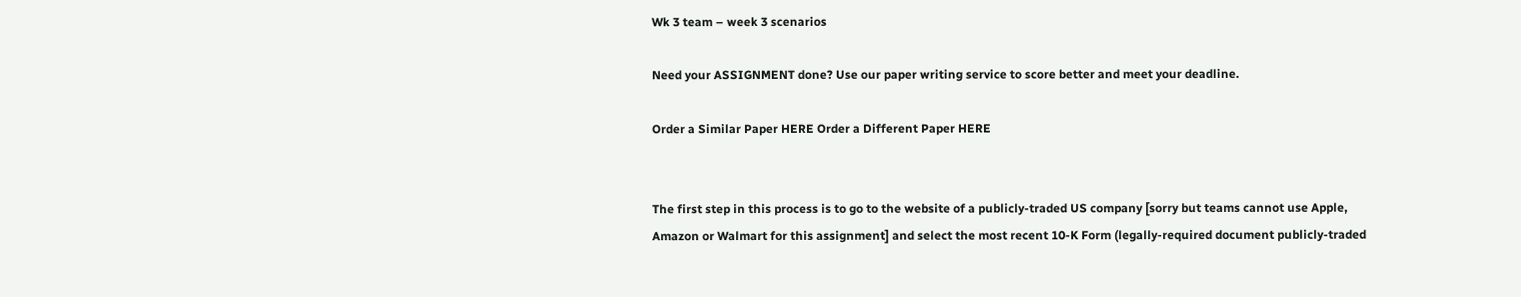Wk 3 team – week 3 scenarios

Need your ASSIGNMENT done? Use our paper writing service to score better and meet your deadline.

Order a Similar Paper HERE Order a Different Paper HERE


The first step in this process is to go to the website of a publicly-traded US company [sorry but teams cannot use Apple, Amazon or Walmart for this assignment] and select the most recent 10-K Form (legally-required document publicly-traded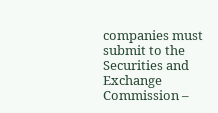companies must submit to the Securities and Exchange Commission –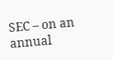SEC – on an annual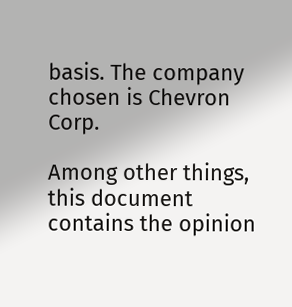basis. The company chosen is Chevron Corp.

Among other things, this document contains the opinion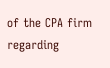of the CPA firm regarding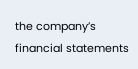the company’s financial statements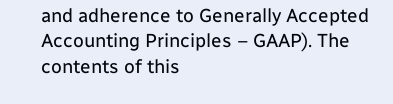and adherence to Generally Accepted Accounting Principles – GAAP). The contents of this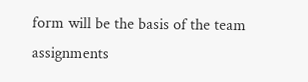form will be the basis of the team assignments